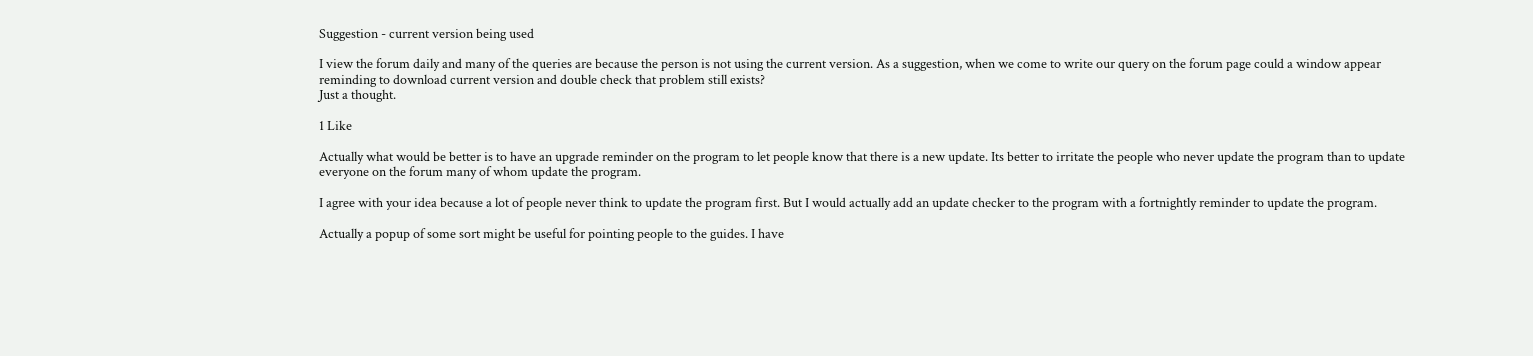Suggestion - current version being used

I view the forum daily and many of the queries are because the person is not using the current version. As a suggestion, when we come to write our query on the forum page could a window appear reminding to download current version and double check that problem still exists?
Just a thought.

1 Like

Actually what would be better is to have an upgrade reminder on the program to let people know that there is a new update. Its better to irritate the people who never update the program than to update everyone on the forum many of whom update the program.

I agree with your idea because a lot of people never think to update the program first. But I would actually add an update checker to the program with a fortnightly reminder to update the program.

Actually a popup of some sort might be useful for pointing people to the guides. I have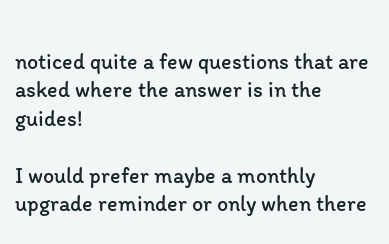noticed quite a few questions that are asked where the answer is in the guides!

I would prefer maybe a monthly upgrade reminder or only when there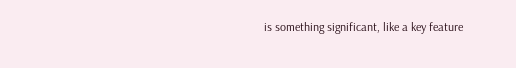is something significant, like a key feature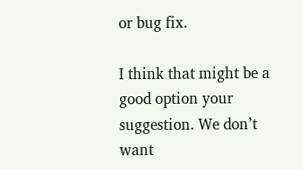or bug fix.

I think that might be a good option your suggestion. We don’t want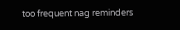too frequent nag reminders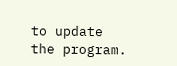to update the program.